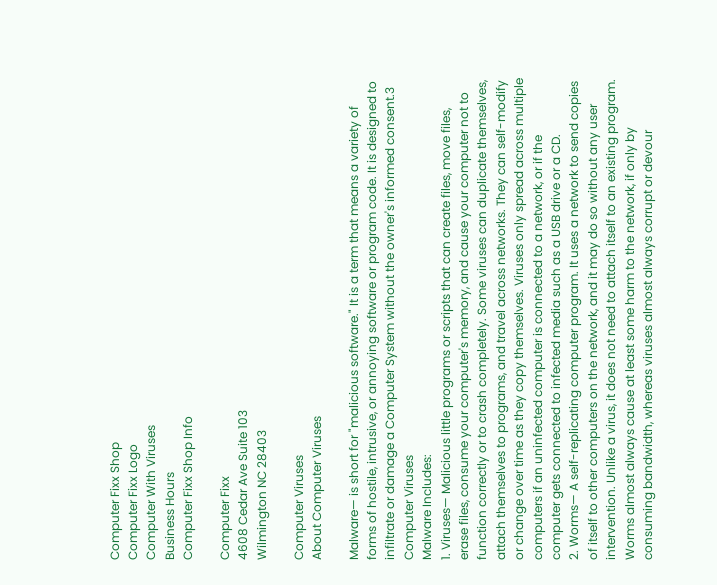Computer Fixx Shop
Computer Fixx Logo
Computer With Viruses
Business Hours
Computer Fixx Shop Info

Computer Fixx
4608 Cedar Ave Suite 103
Wilmington NC 28403

Computer Viruses
About Computer Viruses

Malware— is short for "malicious software." It is a term that means a variety of forms of hostile, intrusive, or annoying software or program code. It is designed to infiltrate or damage a Computer System without the owner's informed consent.3 Computer Viruses
Malware Includes:
1. Viruses— Malicious little programs or scripts that can create files, move files, erase files, consume your computer's memory, and cause your computer not to function correctly or to crash completely. Some viruses can duplicate themselves, attach themselves to programs, and travel across networks. They can self-modify or change over time as they copy themselves. Viruses only spread across multiple computers if an uninfected computer is connected to a network, or if the computer gets connected to infected media such as a USB drive or a CD.
2. Worms— A self-replicating computer program. It uses a network to send copies of itself to other computers on the network, and it may do so without any user intervention. Unlike a virus, it does not need to attach itself to an existing program. Worms almost always cause at least some harm to the network, if only by consuming bandwidth, whereas viruses almost always corrupt or devour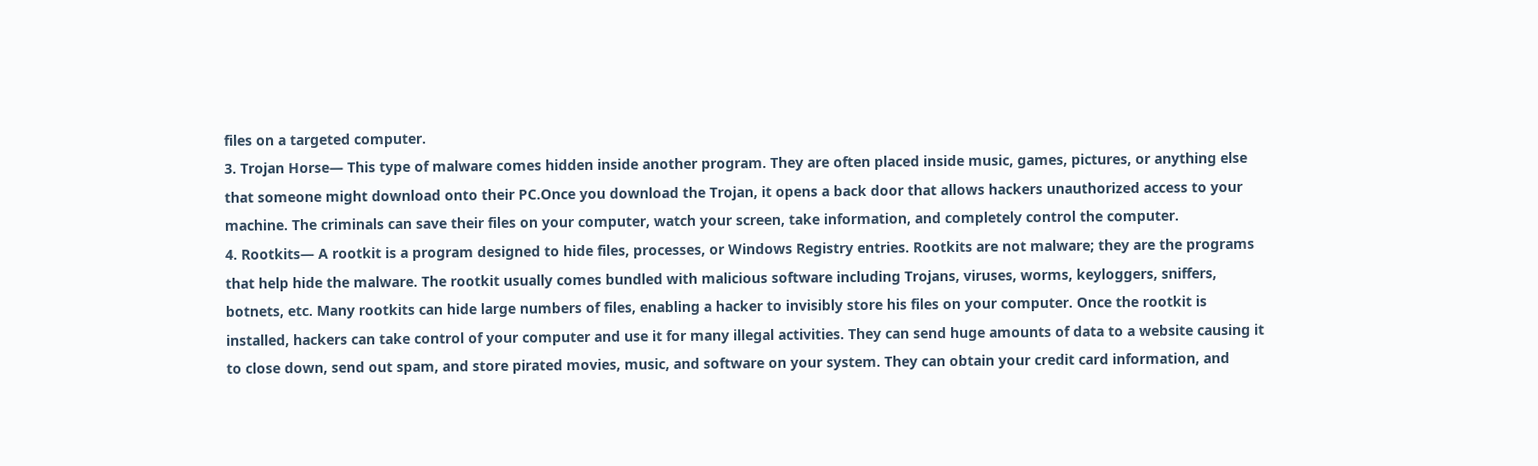files on a targeted computer.
3. Trojan Horse— This type of malware comes hidden inside another program. They are often placed inside music, games, pictures, or anything else that someone might download onto their PC.Once you download the Trojan, it opens a back door that allows hackers unauthorized access to your machine. The criminals can save their files on your computer, watch your screen, take information, and completely control the computer.
4. Rootkits— A rootkit is a program designed to hide files, processes, or Windows Registry entries. Rootkits are not malware; they are the programs that help hide the malware. The rootkit usually comes bundled with malicious software including Trojans, viruses, worms, keyloggers, sniffers, botnets, etc. Many rootkits can hide large numbers of files, enabling a hacker to invisibly store his files on your computer. Once the rootkit is installed, hackers can take control of your computer and use it for many illegal activities. They can send huge amounts of data to a website causing it to close down, send out spam, and store pirated movies, music, and software on your system. They can obtain your credit card information, and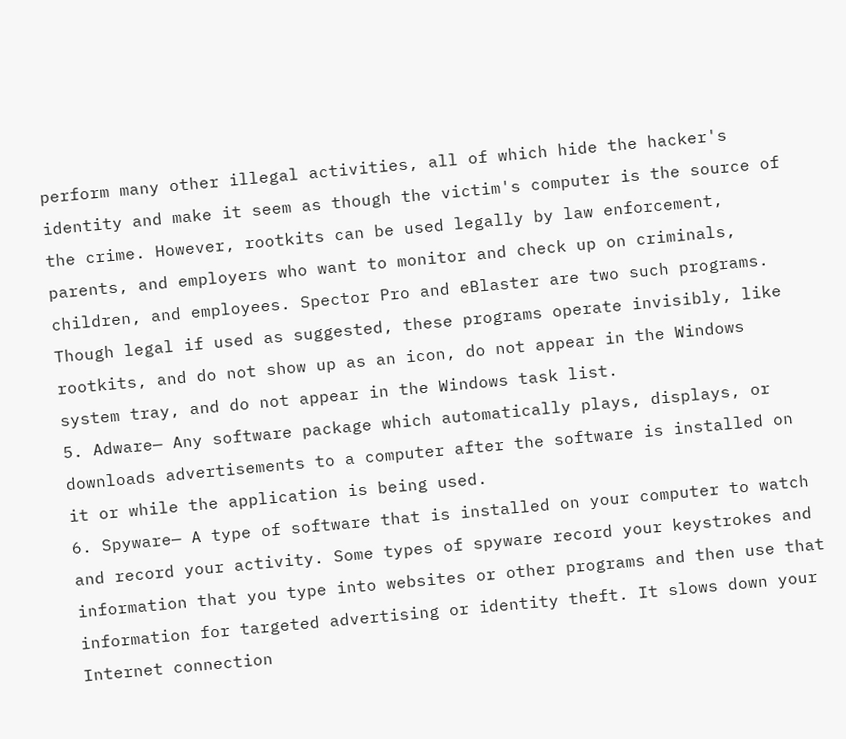perform many other illegal activities, all of which hide the hacker's identity and make it seem as though the victim's computer is the source of the crime. However, rootkits can be used legally by law enforcement, parents, and employers who want to monitor and check up on criminals, children, and employees. Spector Pro and eBlaster are two such programs. Though legal if used as suggested, these programs operate invisibly, like rootkits, and do not show up as an icon, do not appear in the Windows system tray, and do not appear in the Windows task list.
5. Adware— Any software package which automatically plays, displays, or downloads advertisements to a computer after the software is installed on it or while the application is being used.
6. Spyware— A type of software that is installed on your computer to watch and record your activity. Some types of spyware record your keystrokes and information that you type into websites or other programs and then use that information for targeted advertising or identity theft. It slows down your Internet connection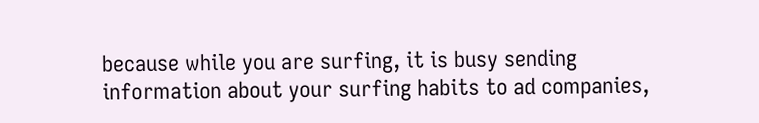because while you are surfing, it is busy sending information about your surfing habits to ad companies,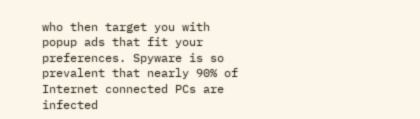who then target you with popup ads that fit your preferences. Spyware is so prevalent that nearly 90% of Internet connected PCs are infected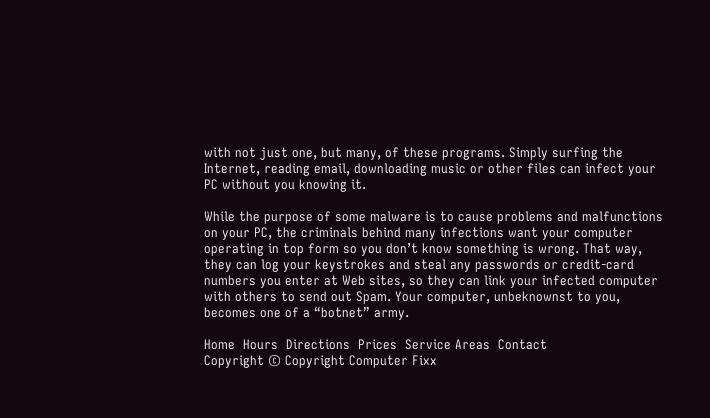with not just one, but many, of these programs. Simply surfing the Internet, reading email, downloading music or other files can infect your PC without you knowing it.

While the purpose of some malware is to cause problems and malfunctions on your PC, the criminals behind many infections want your computer operating in top form so you don’t know something is wrong. That way, they can log your keystrokes and steal any passwords or credit-card numbers you enter at Web sites, so they can link your infected computer with others to send out Spam. Your computer, unbeknownst to you, becomes one of a “botnet” army.

Home  Hours  Directions  Prices  Service Areas  Contact
Copyright © Copyright Computer Fixx